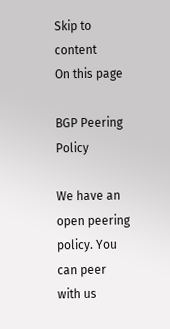Skip to content
On this page

BGP Peering Policy

We have an open peering policy. You can peer with us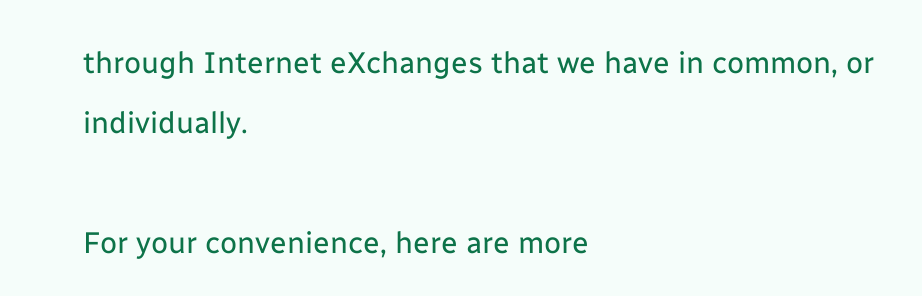through Internet eXchanges that we have in common, or individually.

For your convenience, here are more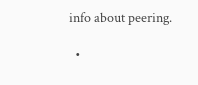info about peering.

  •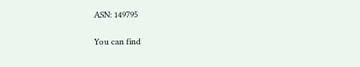ASN: 149795

You can find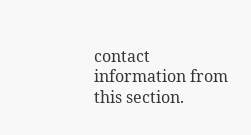contact information from this section.